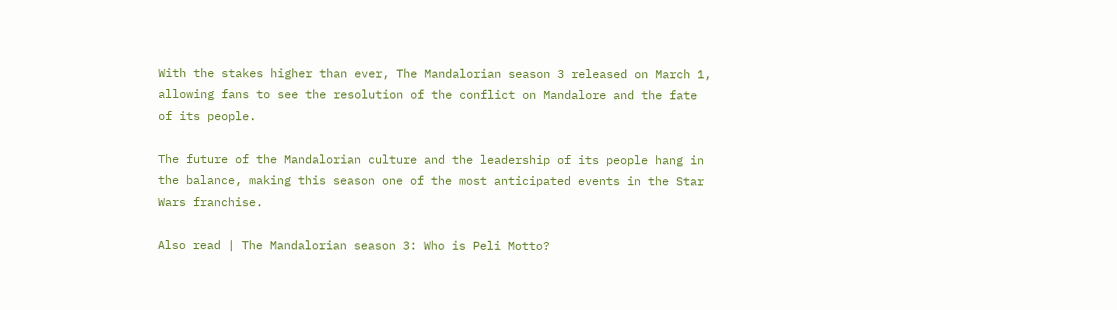With the stakes higher than ever, The Mandalorian season 3 released on March 1, allowing fans to see the resolution of the conflict on Mandalore and the fate of its people.

The future of the Mandalorian culture and the leadership of its people hang in the balance, making this season one of the most anticipated events in the Star Wars franchise.

Also read | The Mandalorian season 3: Who is Peli Motto?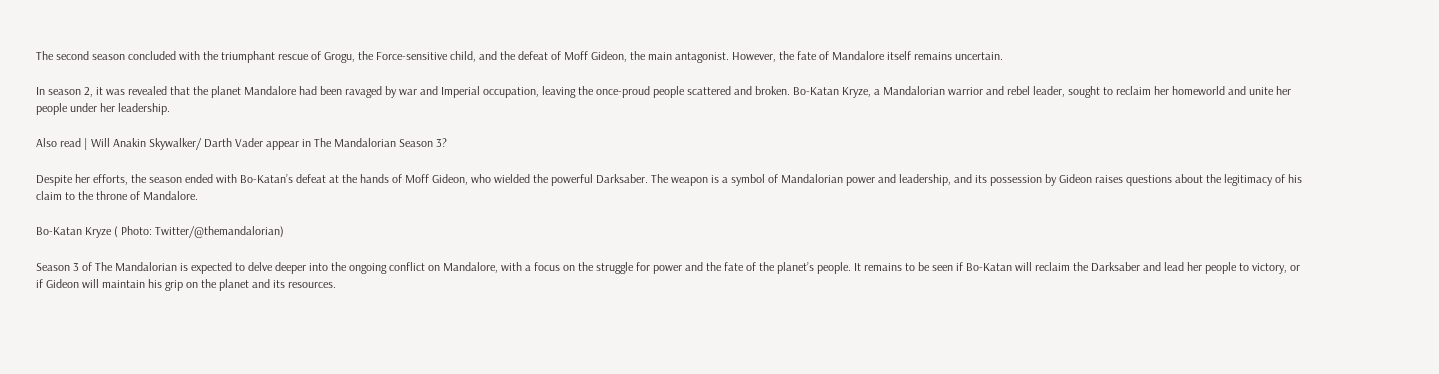The second season concluded with the triumphant rescue of Grogu, the Force-sensitive child, and the defeat of Moff Gideon, the main antagonist. However, the fate of Mandalore itself remains uncertain.

In season 2, it was revealed that the planet Mandalore had been ravaged by war and Imperial occupation, leaving the once-proud people scattered and broken. Bo-Katan Kryze, a Mandalorian warrior and rebel leader, sought to reclaim her homeworld and unite her people under her leadership.

Also read | Will Anakin Skywalker/ Darth Vader appear in The Mandalorian Season 3?

Despite her efforts, the season ended with Bo-Katan’s defeat at the hands of Moff Gideon, who wielded the powerful Darksaber. The weapon is a symbol of Mandalorian power and leadership, and its possession by Gideon raises questions about the legitimacy of his claim to the throne of Mandalore.

Bo-Katan Kryze ( Photo: Twitter/@themandalorian)

Season 3 of The Mandalorian is expected to delve deeper into the ongoing conflict on Mandalore, with a focus on the struggle for power and the fate of the planet’s people. It remains to be seen if Bo-Katan will reclaim the Darksaber and lead her people to victory, or if Gideon will maintain his grip on the planet and its resources.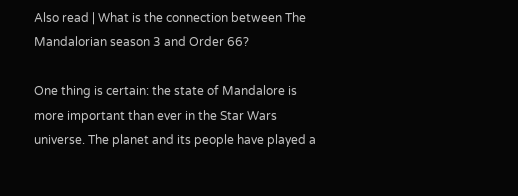Also read | What is the connection between The Mandalorian season 3 and Order 66?

One thing is certain: the state of Mandalore is more important than ever in the Star Wars universe. The planet and its people have played a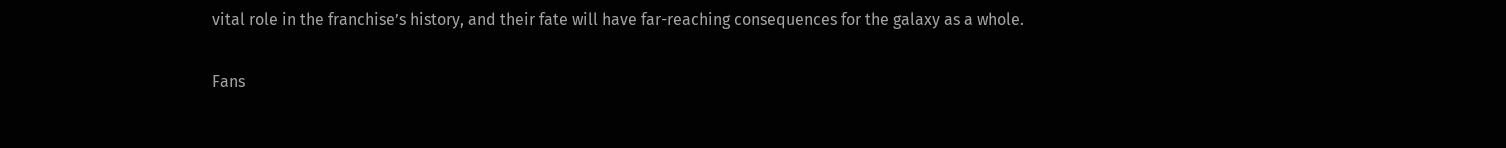vital role in the franchise’s history, and their fate will have far-reaching consequences for the galaxy as a whole.

Fans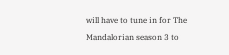will have to tune in for The Mandalorian season 3 to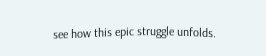see how this epic struggle unfolds.